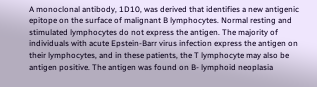A monoclonal antibody, 1D10, was derived that identifies a new antigenic epitope on the surface of malignant B lymphocytes. Normal resting and stimulated lymphocytes do not express the antigen. The majority of individuals with acute Epstein-Barr virus infection express the antigen on their lymphocytes, and in these patients, the T lymphocyte may also be antigen positive. The antigen was found on B- lymphoid neoplasia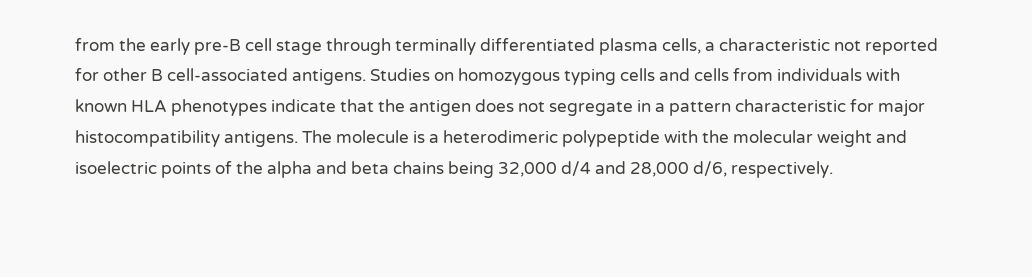from the early pre-B cell stage through terminally differentiated plasma cells, a characteristic not reported for other B cell-associated antigens. Studies on homozygous typing cells and cells from individuals with known HLA phenotypes indicate that the antigen does not segregate in a pattern characteristic for major histocompatibility antigens. The molecule is a heterodimeric polypeptide with the molecular weight and isoelectric points of the alpha and beta chains being 32,000 d/4 and 28,000 d/6, respectively.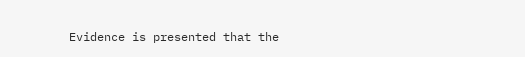Evidence is presented that the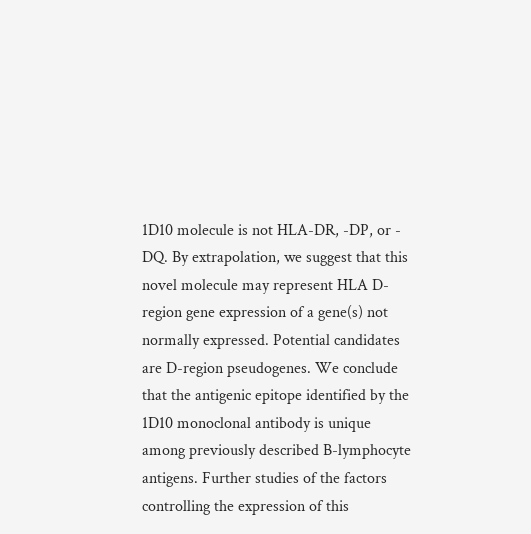1D10 molecule is not HLA-DR, -DP, or - DQ. By extrapolation, we suggest that this novel molecule may represent HLA D-region gene expression of a gene(s) not normally expressed. Potential candidates are D-region pseudogenes. We conclude that the antigenic epitope identified by the 1D10 monoclonal antibody is unique among previously described B-lymphocyte antigens. Further studies of the factors controlling the expression of this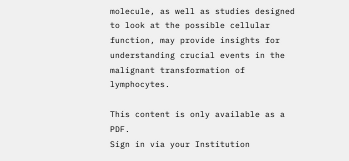molecule, as well as studies designed to look at the possible cellular function, may provide insights for understanding crucial events in the malignant transformation of lymphocytes.

This content is only available as a PDF.
Sign in via your Institution